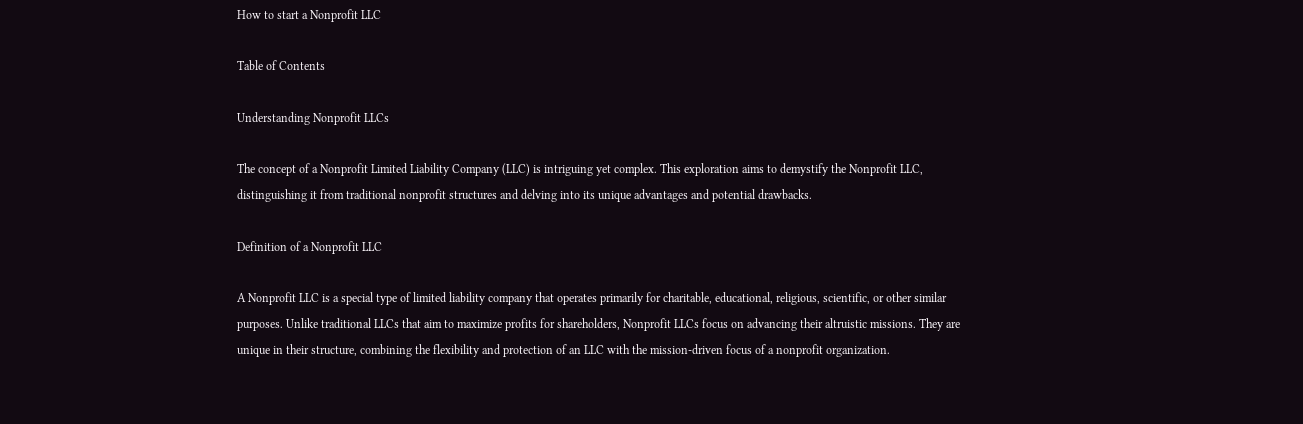How to start a Nonprofit LLC

Table of Contents

Understanding Nonprofit LLCs

The concept of a Nonprofit Limited Liability Company (LLC) is intriguing yet complex. This exploration aims to demystify the Nonprofit LLC, distinguishing it from traditional nonprofit structures and delving into its unique advantages and potential drawbacks.

Definition of a Nonprofit LLC

A Nonprofit LLC is a special type of limited liability company that operates primarily for charitable, educational, religious, scientific, or other similar purposes. Unlike traditional LLCs that aim to maximize profits for shareholders, Nonprofit LLCs focus on advancing their altruistic missions. They are unique in their structure, combining the flexibility and protection of an LLC with the mission-driven focus of a nonprofit organization.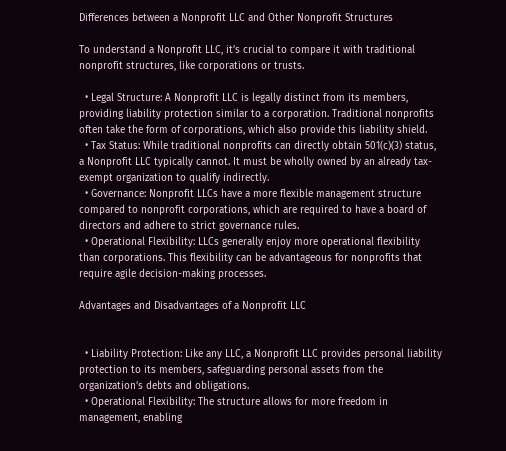Differences between a Nonprofit LLC and Other Nonprofit Structures

To understand a Nonprofit LLC, it’s crucial to compare it with traditional nonprofit structures, like corporations or trusts.

  • Legal Structure: A Nonprofit LLC is legally distinct from its members, providing liability protection similar to a corporation. Traditional nonprofits often take the form of corporations, which also provide this liability shield.
  • Tax Status: While traditional nonprofits can directly obtain 501(c)(3) status, a Nonprofit LLC typically cannot. It must be wholly owned by an already tax-exempt organization to qualify indirectly.
  • Governance: Nonprofit LLCs have a more flexible management structure compared to nonprofit corporations, which are required to have a board of directors and adhere to strict governance rules.
  • Operational Flexibility: LLCs generally enjoy more operational flexibility than corporations. This flexibility can be advantageous for nonprofits that require agile decision-making processes.

Advantages and Disadvantages of a Nonprofit LLC


  • Liability Protection: Like any LLC, a Nonprofit LLC provides personal liability protection to its members, safeguarding personal assets from the organization’s debts and obligations.
  • Operational Flexibility: The structure allows for more freedom in management, enabling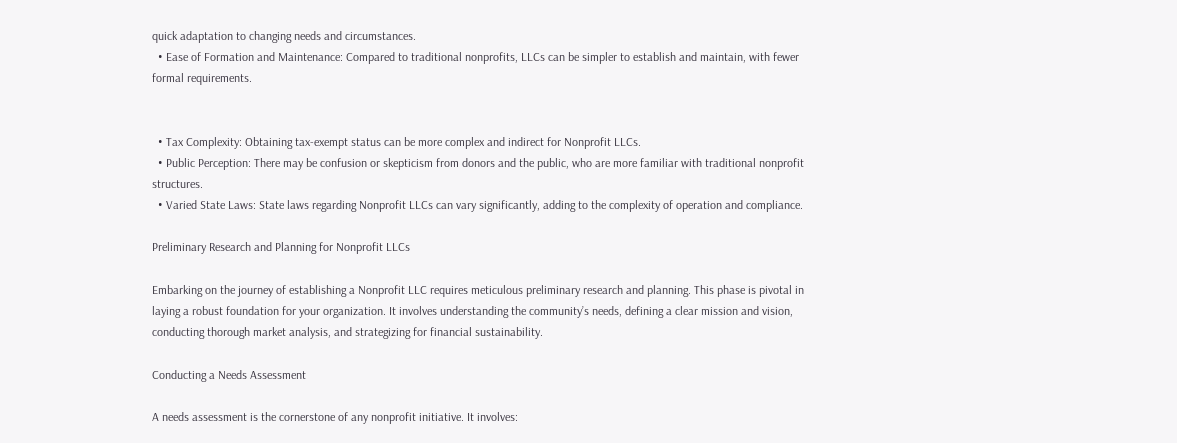quick adaptation to changing needs and circumstances.
  • Ease of Formation and Maintenance: Compared to traditional nonprofits, LLCs can be simpler to establish and maintain, with fewer formal requirements.


  • Tax Complexity: Obtaining tax-exempt status can be more complex and indirect for Nonprofit LLCs.
  • Public Perception: There may be confusion or skepticism from donors and the public, who are more familiar with traditional nonprofit structures.
  • Varied State Laws: State laws regarding Nonprofit LLCs can vary significantly, adding to the complexity of operation and compliance.

Preliminary Research and Planning for Nonprofit LLCs

Embarking on the journey of establishing a Nonprofit LLC requires meticulous preliminary research and planning. This phase is pivotal in laying a robust foundation for your organization. It involves understanding the community’s needs, defining a clear mission and vision, conducting thorough market analysis, and strategizing for financial sustainability.

Conducting a Needs Assessment

A needs assessment is the cornerstone of any nonprofit initiative. It involves: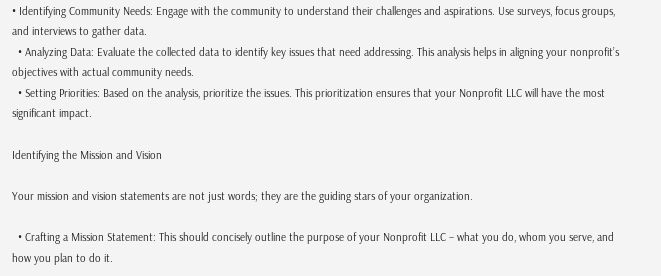• Identifying Community Needs: Engage with the community to understand their challenges and aspirations. Use surveys, focus groups, and interviews to gather data.
  • Analyzing Data: Evaluate the collected data to identify key issues that need addressing. This analysis helps in aligning your nonprofit’s objectives with actual community needs.
  • Setting Priorities: Based on the analysis, prioritize the issues. This prioritization ensures that your Nonprofit LLC will have the most significant impact.

Identifying the Mission and Vision

Your mission and vision statements are not just words; they are the guiding stars of your organization.

  • Crafting a Mission Statement: This should concisely outline the purpose of your Nonprofit LLC – what you do, whom you serve, and how you plan to do it.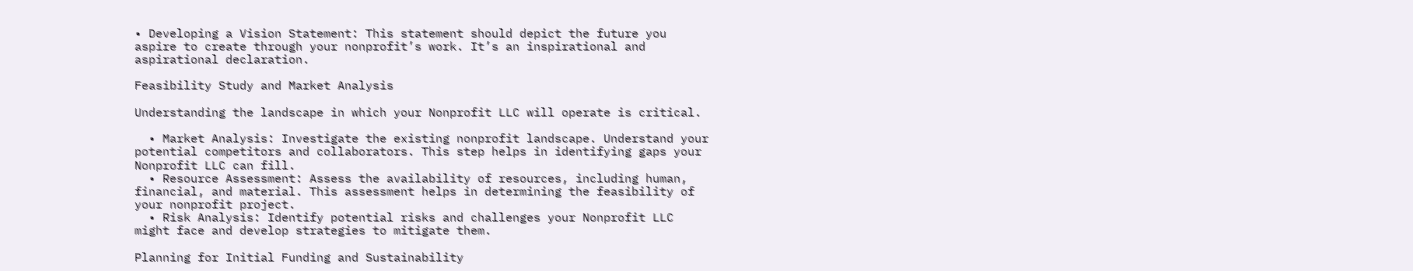• Developing a Vision Statement: This statement should depict the future you aspire to create through your nonprofit’s work. It’s an inspirational and aspirational declaration.

Feasibility Study and Market Analysis

Understanding the landscape in which your Nonprofit LLC will operate is critical.

  • Market Analysis: Investigate the existing nonprofit landscape. Understand your potential competitors and collaborators. This step helps in identifying gaps your Nonprofit LLC can fill.
  • Resource Assessment: Assess the availability of resources, including human, financial, and material. This assessment helps in determining the feasibility of your nonprofit project.
  • Risk Analysis: Identify potential risks and challenges your Nonprofit LLC might face and develop strategies to mitigate them.

Planning for Initial Funding and Sustainability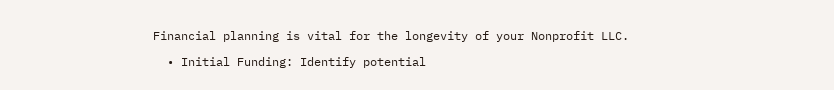Financial planning is vital for the longevity of your Nonprofit LLC.

  • Initial Funding: Identify potential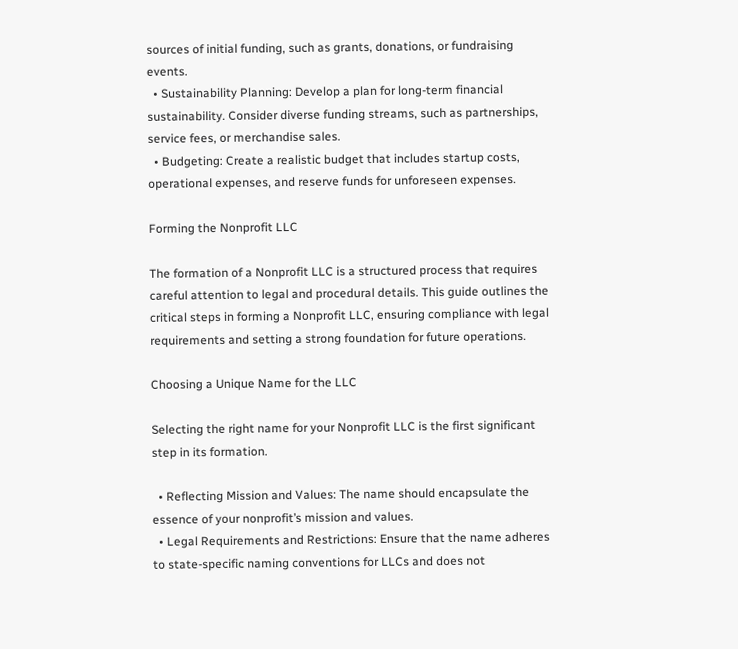sources of initial funding, such as grants, donations, or fundraising events.
  • Sustainability Planning: Develop a plan for long-term financial sustainability. Consider diverse funding streams, such as partnerships, service fees, or merchandise sales.
  • Budgeting: Create a realistic budget that includes startup costs, operational expenses, and reserve funds for unforeseen expenses.

Forming the Nonprofit LLC

The formation of a Nonprofit LLC is a structured process that requires careful attention to legal and procedural details. This guide outlines the critical steps in forming a Nonprofit LLC, ensuring compliance with legal requirements and setting a strong foundation for future operations.

Choosing a Unique Name for the LLC

Selecting the right name for your Nonprofit LLC is the first significant step in its formation.

  • Reflecting Mission and Values: The name should encapsulate the essence of your nonprofit’s mission and values.
  • Legal Requirements and Restrictions: Ensure that the name adheres to state-specific naming conventions for LLCs and does not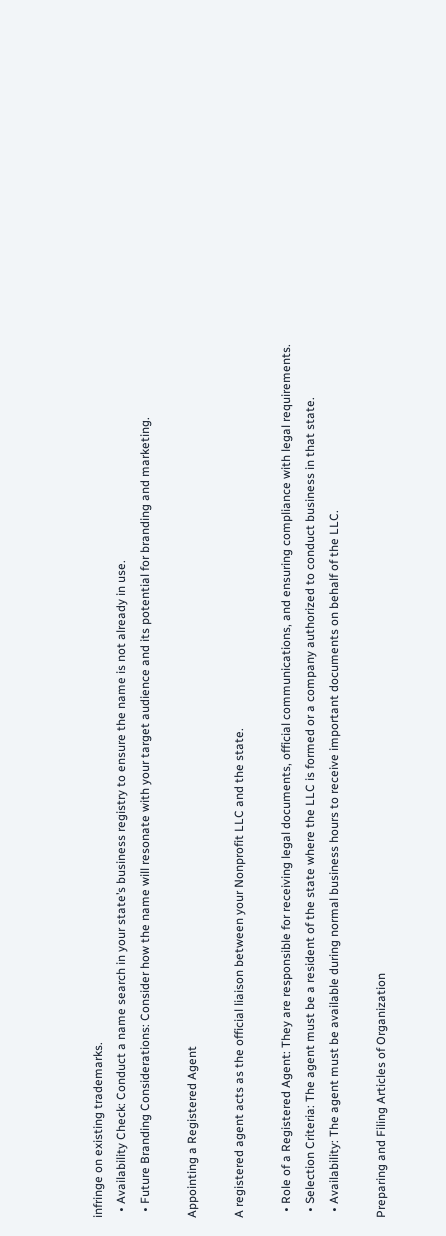infringe on existing trademarks.
  • Availability Check: Conduct a name search in your state’s business registry to ensure the name is not already in use.
  • Future Branding Considerations: Consider how the name will resonate with your target audience and its potential for branding and marketing.

Appointing a Registered Agent

A registered agent acts as the official liaison between your Nonprofit LLC and the state.

  • Role of a Registered Agent: They are responsible for receiving legal documents, official communications, and ensuring compliance with legal requirements.
  • Selection Criteria: The agent must be a resident of the state where the LLC is formed or a company authorized to conduct business in that state.
  • Availability: The agent must be available during normal business hours to receive important documents on behalf of the LLC.

Preparing and Filing Articles of Organization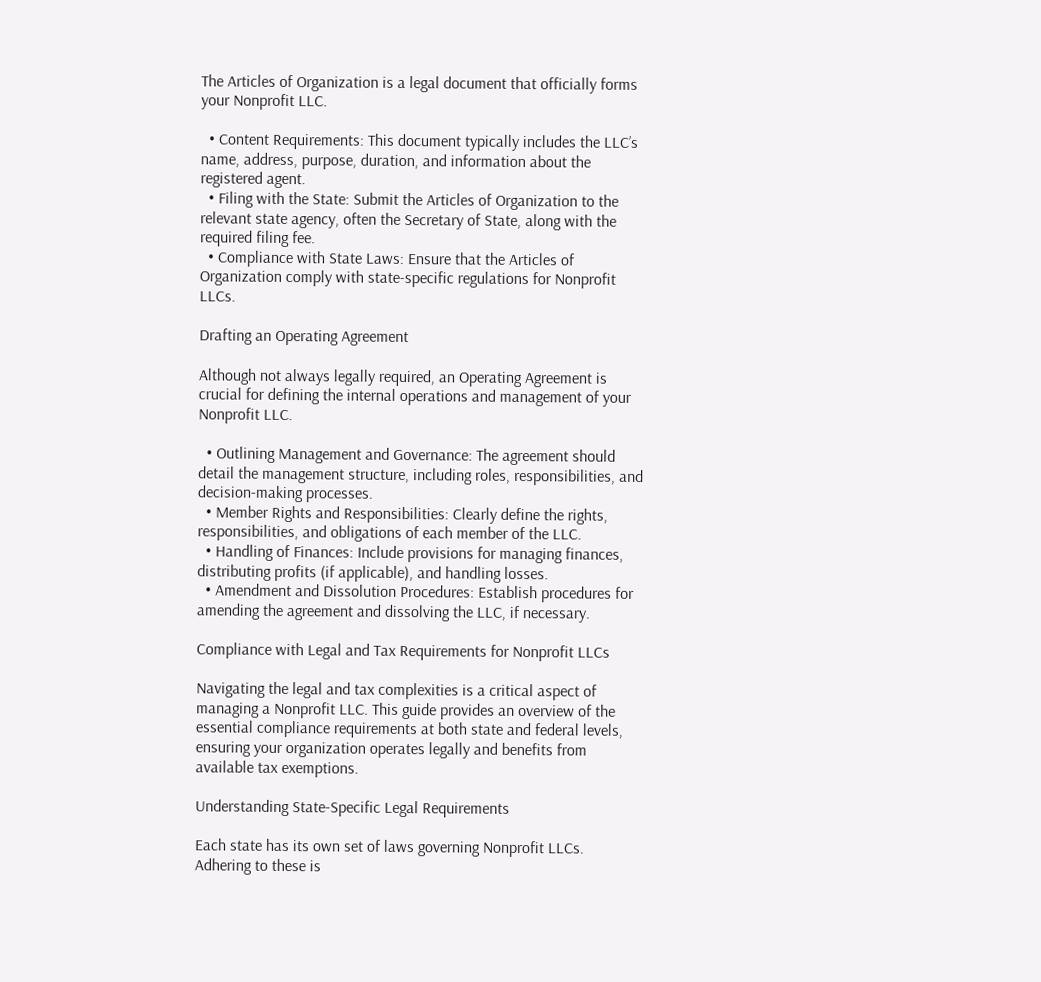The Articles of Organization is a legal document that officially forms your Nonprofit LLC.

  • Content Requirements: This document typically includes the LLC’s name, address, purpose, duration, and information about the registered agent.
  • Filing with the State: Submit the Articles of Organization to the relevant state agency, often the Secretary of State, along with the required filing fee.
  • Compliance with State Laws: Ensure that the Articles of Organization comply with state-specific regulations for Nonprofit LLCs.

Drafting an Operating Agreement

Although not always legally required, an Operating Agreement is crucial for defining the internal operations and management of your Nonprofit LLC.

  • Outlining Management and Governance: The agreement should detail the management structure, including roles, responsibilities, and decision-making processes.
  • Member Rights and Responsibilities: Clearly define the rights, responsibilities, and obligations of each member of the LLC.
  • Handling of Finances: Include provisions for managing finances, distributing profits (if applicable), and handling losses.
  • Amendment and Dissolution Procedures: Establish procedures for amending the agreement and dissolving the LLC, if necessary.

Compliance with Legal and Tax Requirements for Nonprofit LLCs

Navigating the legal and tax complexities is a critical aspect of managing a Nonprofit LLC. This guide provides an overview of the essential compliance requirements at both state and federal levels, ensuring your organization operates legally and benefits from available tax exemptions.

Understanding State-Specific Legal Requirements

Each state has its own set of laws governing Nonprofit LLCs. Adhering to these is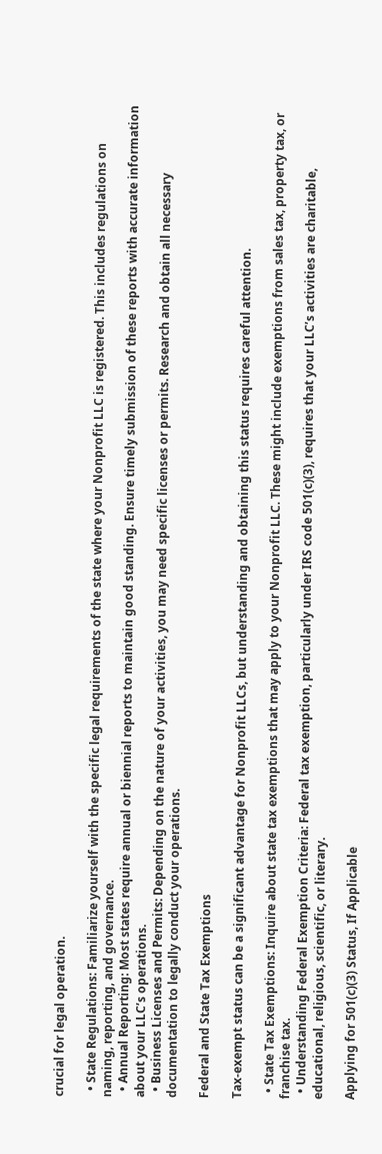crucial for legal operation.

  • State Regulations: Familiarize yourself with the specific legal requirements of the state where your Nonprofit LLC is registered. This includes regulations on naming, reporting, and governance.
  • Annual Reporting: Most states require annual or biennial reports to maintain good standing. Ensure timely submission of these reports with accurate information about your LLC’s operations.
  • Business Licenses and Permits: Depending on the nature of your activities, you may need specific licenses or permits. Research and obtain all necessary documentation to legally conduct your operations.

Federal and State Tax Exemptions

Tax-exempt status can be a significant advantage for Nonprofit LLCs, but understanding and obtaining this status requires careful attention.

  • State Tax Exemptions: Inquire about state tax exemptions that may apply to your Nonprofit LLC. These might include exemptions from sales tax, property tax, or franchise tax.
  • Understanding Federal Exemption Criteria: Federal tax exemption, particularly under IRS code 501(c)(3), requires that your LLC’s activities are charitable, educational, religious, scientific, or literary.

Applying for 501(c)(3) Status, If Applicable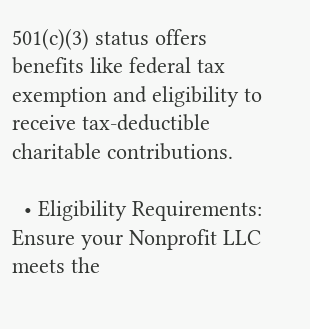501(c)(3) status offers benefits like federal tax exemption and eligibility to receive tax-deductible charitable contributions.

  • Eligibility Requirements: Ensure your Nonprofit LLC meets the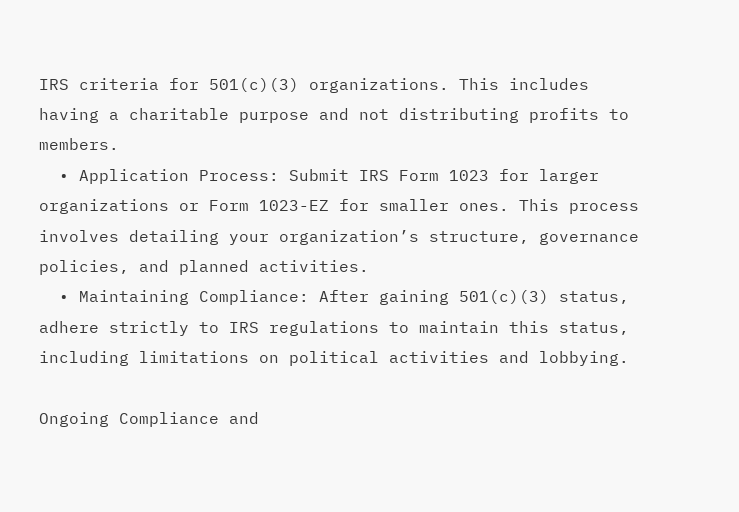IRS criteria for 501(c)(3) organizations. This includes having a charitable purpose and not distributing profits to members.
  • Application Process: Submit IRS Form 1023 for larger organizations or Form 1023-EZ for smaller ones. This process involves detailing your organization’s structure, governance policies, and planned activities.
  • Maintaining Compliance: After gaining 501(c)(3) status, adhere strictly to IRS regulations to maintain this status, including limitations on political activities and lobbying.

Ongoing Compliance and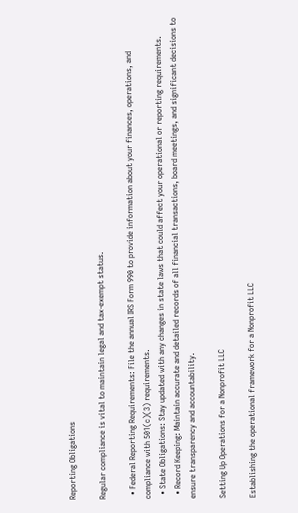Reporting Obligations

Regular compliance is vital to maintain legal and tax-exempt status.

  • Federal Reporting Requirements: File the annual IRS Form 990 to provide information about your finances, operations, and compliance with 501(c)(3) requirements.
  • State Obligations: Stay updated with any changes in state laws that could affect your operational or reporting requirements.
  • Record Keeping: Maintain accurate and detailed records of all financial transactions, board meetings, and significant decisions to ensure transparency and accountability.

Setting Up Operations for a Nonprofit LLC

Establishing the operational framework for a Nonprofit LLC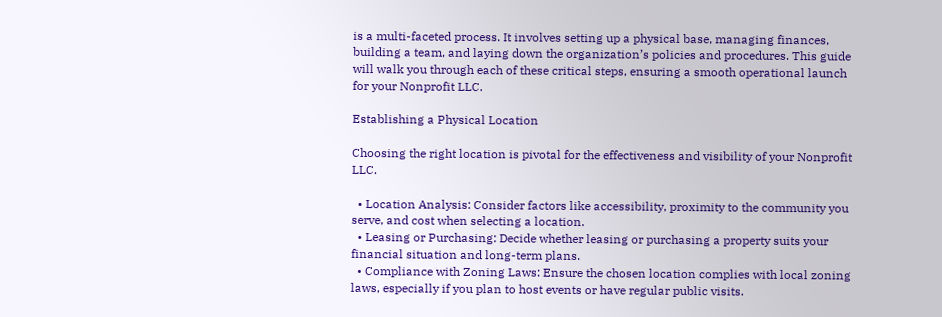is a multi-faceted process. It involves setting up a physical base, managing finances, building a team, and laying down the organization’s policies and procedures. This guide will walk you through each of these critical steps, ensuring a smooth operational launch for your Nonprofit LLC.

Establishing a Physical Location

Choosing the right location is pivotal for the effectiveness and visibility of your Nonprofit LLC.

  • Location Analysis: Consider factors like accessibility, proximity to the community you serve, and cost when selecting a location.
  • Leasing or Purchasing: Decide whether leasing or purchasing a property suits your financial situation and long-term plans.
  • Compliance with Zoning Laws: Ensure the chosen location complies with local zoning laws, especially if you plan to host events or have regular public visits.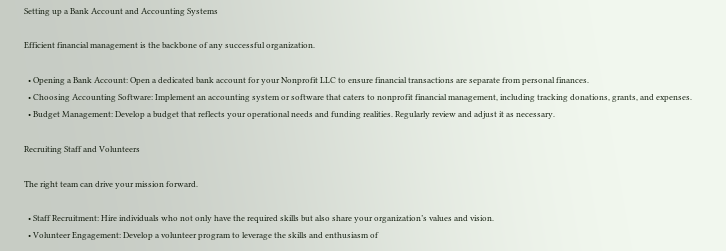Setting up a Bank Account and Accounting Systems

Efficient financial management is the backbone of any successful organization.

  • Opening a Bank Account: Open a dedicated bank account for your Nonprofit LLC to ensure financial transactions are separate from personal finances.
  • Choosing Accounting Software: Implement an accounting system or software that caters to nonprofit financial management, including tracking donations, grants, and expenses.
  • Budget Management: Develop a budget that reflects your operational needs and funding realities. Regularly review and adjust it as necessary.

Recruiting Staff and Volunteers

The right team can drive your mission forward.

  • Staff Recruitment: Hire individuals who not only have the required skills but also share your organization’s values and vision.
  • Volunteer Engagement: Develop a volunteer program to leverage the skills and enthusiasm of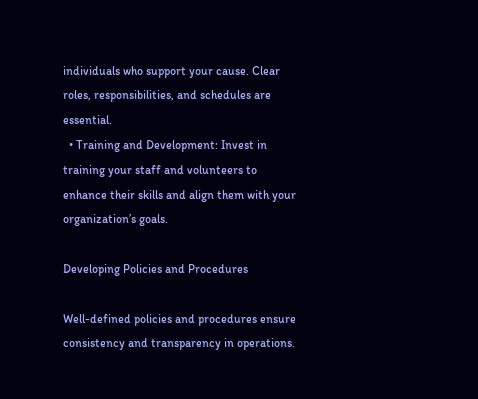individuals who support your cause. Clear roles, responsibilities, and schedules are essential.
  • Training and Development: Invest in training your staff and volunteers to enhance their skills and align them with your organization’s goals.

Developing Policies and Procedures

Well-defined policies and procedures ensure consistency and transparency in operations.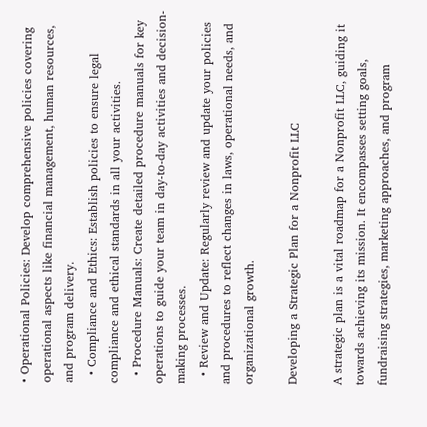• Operational Policies: Develop comprehensive policies covering operational aspects like financial management, human resources, and program delivery.
  • Compliance and Ethics: Establish policies to ensure legal compliance and ethical standards in all your activities.
  • Procedure Manuals: Create detailed procedure manuals for key operations to guide your team in day-to-day activities and decision-making processes.
  • Review and Update: Regularly review and update your policies and procedures to reflect changes in laws, operational needs, and organizational growth.

Developing a Strategic Plan for a Nonprofit LLC

A strategic plan is a vital roadmap for a Nonprofit LLC, guiding it towards achieving its mission. It encompasses setting goals, fundraising strategies, marketing approaches, and program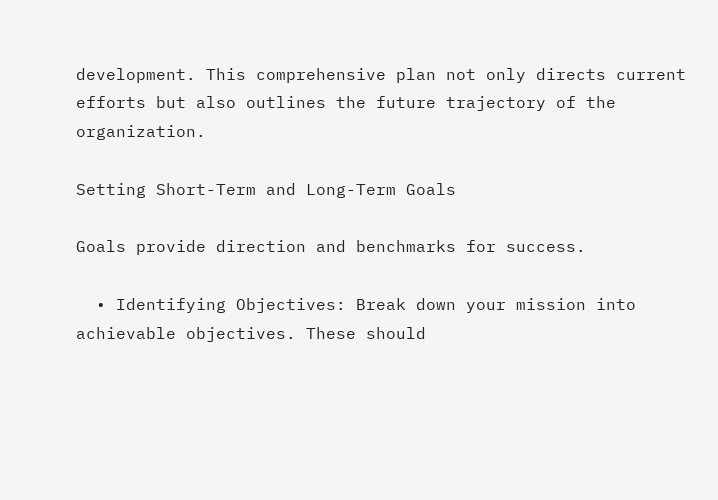development. This comprehensive plan not only directs current efforts but also outlines the future trajectory of the organization.

Setting Short-Term and Long-Term Goals

Goals provide direction and benchmarks for success.

  • Identifying Objectives: Break down your mission into achievable objectives. These should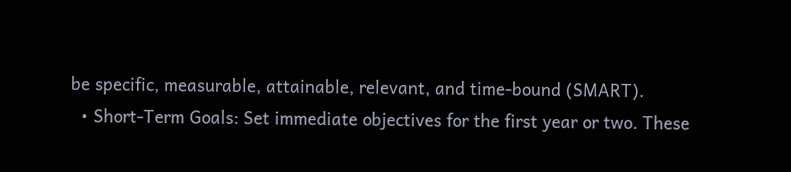be specific, measurable, attainable, relevant, and time-bound (SMART).
  • Short-Term Goals: Set immediate objectives for the first year or two. These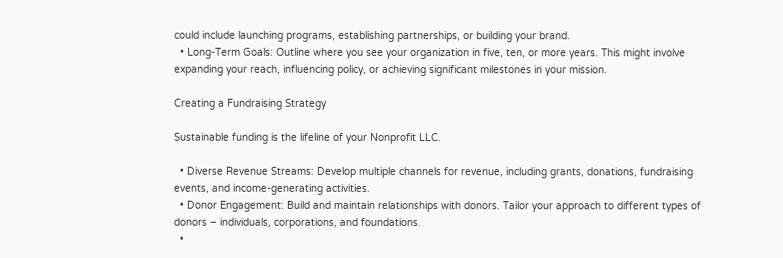could include launching programs, establishing partnerships, or building your brand.
  • Long-Term Goals: Outline where you see your organization in five, ten, or more years. This might involve expanding your reach, influencing policy, or achieving significant milestones in your mission.

Creating a Fundraising Strategy

Sustainable funding is the lifeline of your Nonprofit LLC.

  • Diverse Revenue Streams: Develop multiple channels for revenue, including grants, donations, fundraising events, and income-generating activities.
  • Donor Engagement: Build and maintain relationships with donors. Tailor your approach to different types of donors – individuals, corporations, and foundations.
  •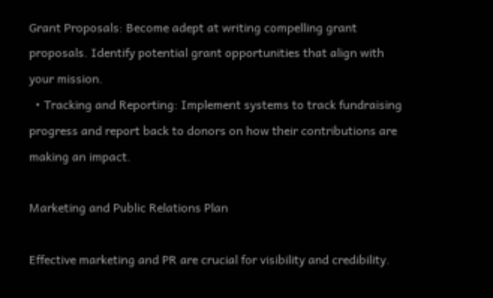Grant Proposals: Become adept at writing compelling grant proposals. Identify potential grant opportunities that align with your mission.
  • Tracking and Reporting: Implement systems to track fundraising progress and report back to donors on how their contributions are making an impact.

Marketing and Public Relations Plan

Effective marketing and PR are crucial for visibility and credibility.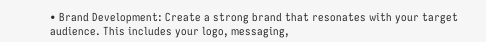• Brand Development: Create a strong brand that resonates with your target audience. This includes your logo, messaging,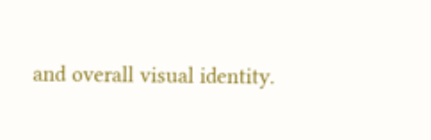and overall visual identity.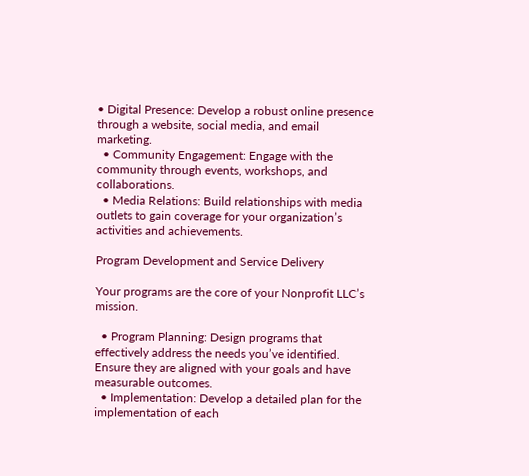• Digital Presence: Develop a robust online presence through a website, social media, and email marketing.
  • Community Engagement: Engage with the community through events, workshops, and collaborations.
  • Media Relations: Build relationships with media outlets to gain coverage for your organization’s activities and achievements.

Program Development and Service Delivery

Your programs are the core of your Nonprofit LLC’s mission.

  • Program Planning: Design programs that effectively address the needs you’ve identified. Ensure they are aligned with your goals and have measurable outcomes.
  • Implementation: Develop a detailed plan for the implementation of each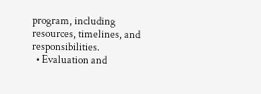program, including resources, timelines, and responsibilities.
  • Evaluation and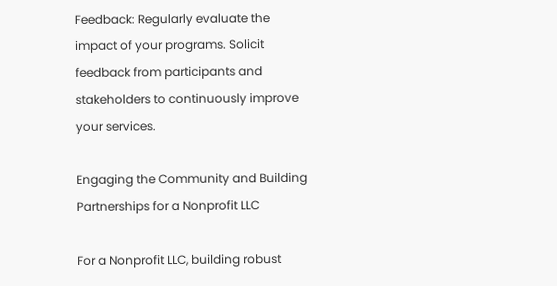Feedback: Regularly evaluate the impact of your programs. Solicit feedback from participants and stakeholders to continuously improve your services.

Engaging the Community and Building Partnerships for a Nonprofit LLC

For a Nonprofit LLC, building robust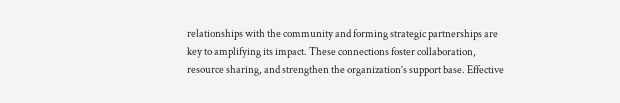relationships with the community and forming strategic partnerships are key to amplifying its impact. These connections foster collaboration, resource sharing, and strengthen the organization’s support base. Effective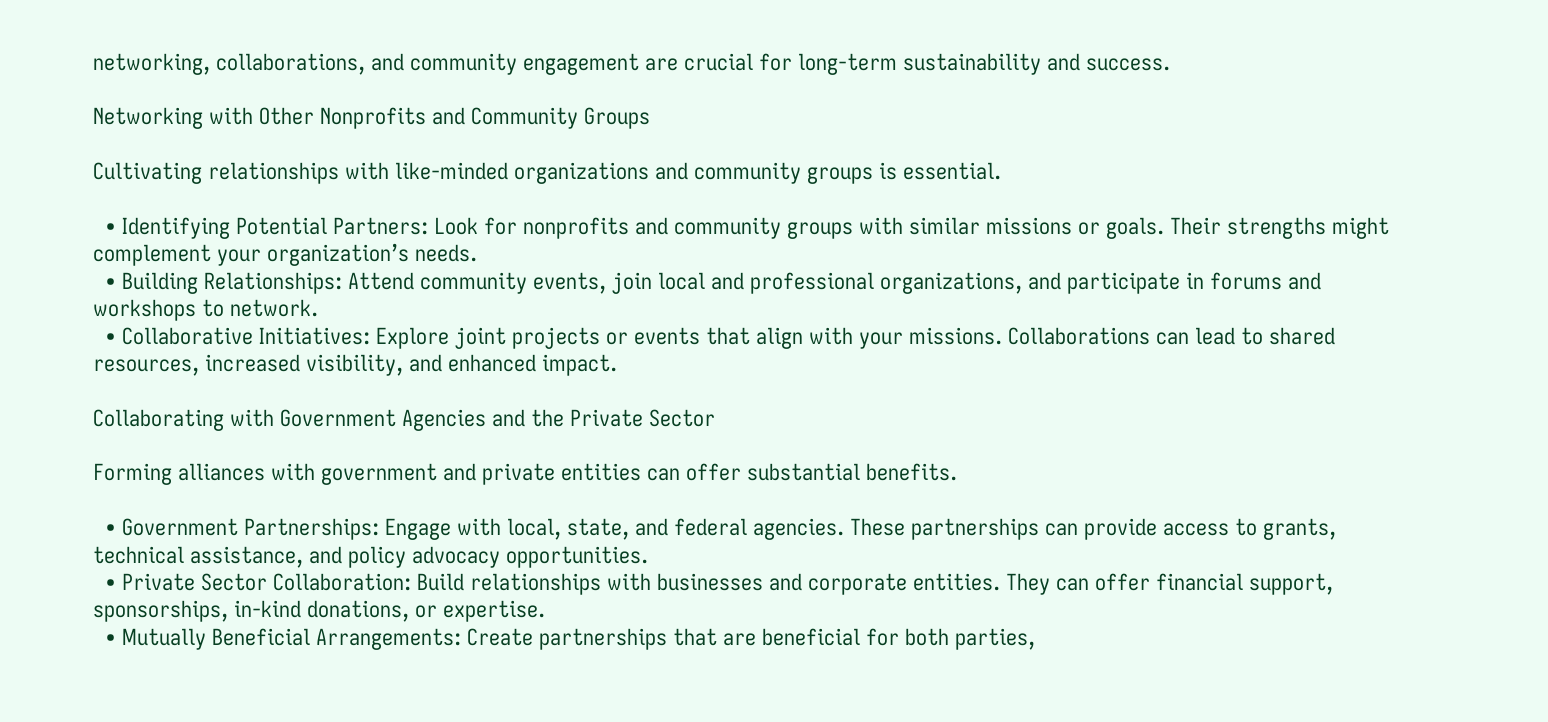networking, collaborations, and community engagement are crucial for long-term sustainability and success.

Networking with Other Nonprofits and Community Groups

Cultivating relationships with like-minded organizations and community groups is essential.

  • Identifying Potential Partners: Look for nonprofits and community groups with similar missions or goals. Their strengths might complement your organization’s needs.
  • Building Relationships: Attend community events, join local and professional organizations, and participate in forums and workshops to network.
  • Collaborative Initiatives: Explore joint projects or events that align with your missions. Collaborations can lead to shared resources, increased visibility, and enhanced impact.

Collaborating with Government Agencies and the Private Sector

Forming alliances with government and private entities can offer substantial benefits.

  • Government Partnerships: Engage with local, state, and federal agencies. These partnerships can provide access to grants, technical assistance, and policy advocacy opportunities.
  • Private Sector Collaboration: Build relationships with businesses and corporate entities. They can offer financial support, sponsorships, in-kind donations, or expertise.
  • Mutually Beneficial Arrangements: Create partnerships that are beneficial for both parties,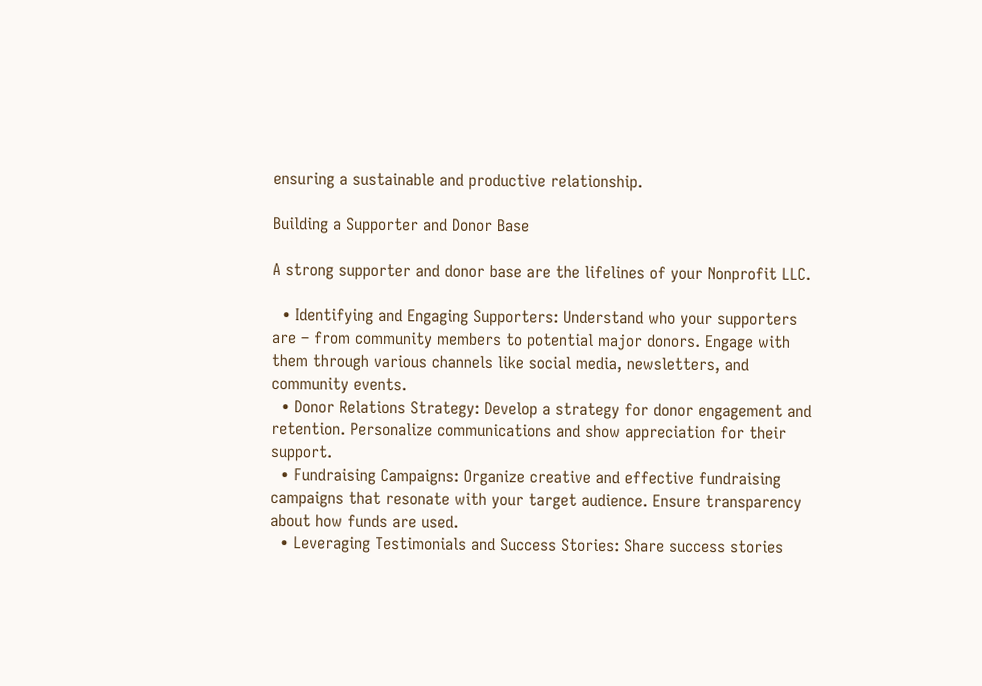ensuring a sustainable and productive relationship.

Building a Supporter and Donor Base

A strong supporter and donor base are the lifelines of your Nonprofit LLC.

  • Identifying and Engaging Supporters: Understand who your supporters are – from community members to potential major donors. Engage with them through various channels like social media, newsletters, and community events.
  • Donor Relations Strategy: Develop a strategy for donor engagement and retention. Personalize communications and show appreciation for their support.
  • Fundraising Campaigns: Organize creative and effective fundraising campaigns that resonate with your target audience. Ensure transparency about how funds are used.
  • Leveraging Testimonials and Success Stories: Share success stories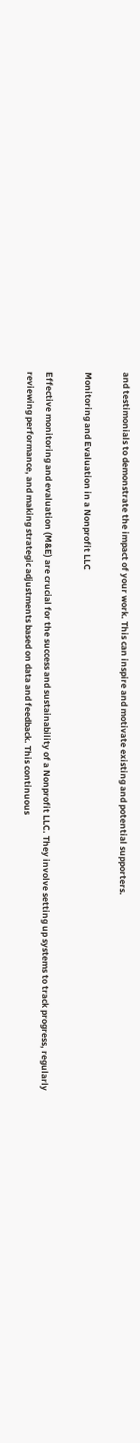and testimonials to demonstrate the impact of your work. This can inspire and motivate existing and potential supporters.

Monitoring and Evaluation in a Nonprofit LLC

Effective monitoring and evaluation (M&E) are crucial for the success and sustainability of a Nonprofit LLC. They involve setting up systems to track progress, regularly reviewing performance, and making strategic adjustments based on data and feedback. This continuous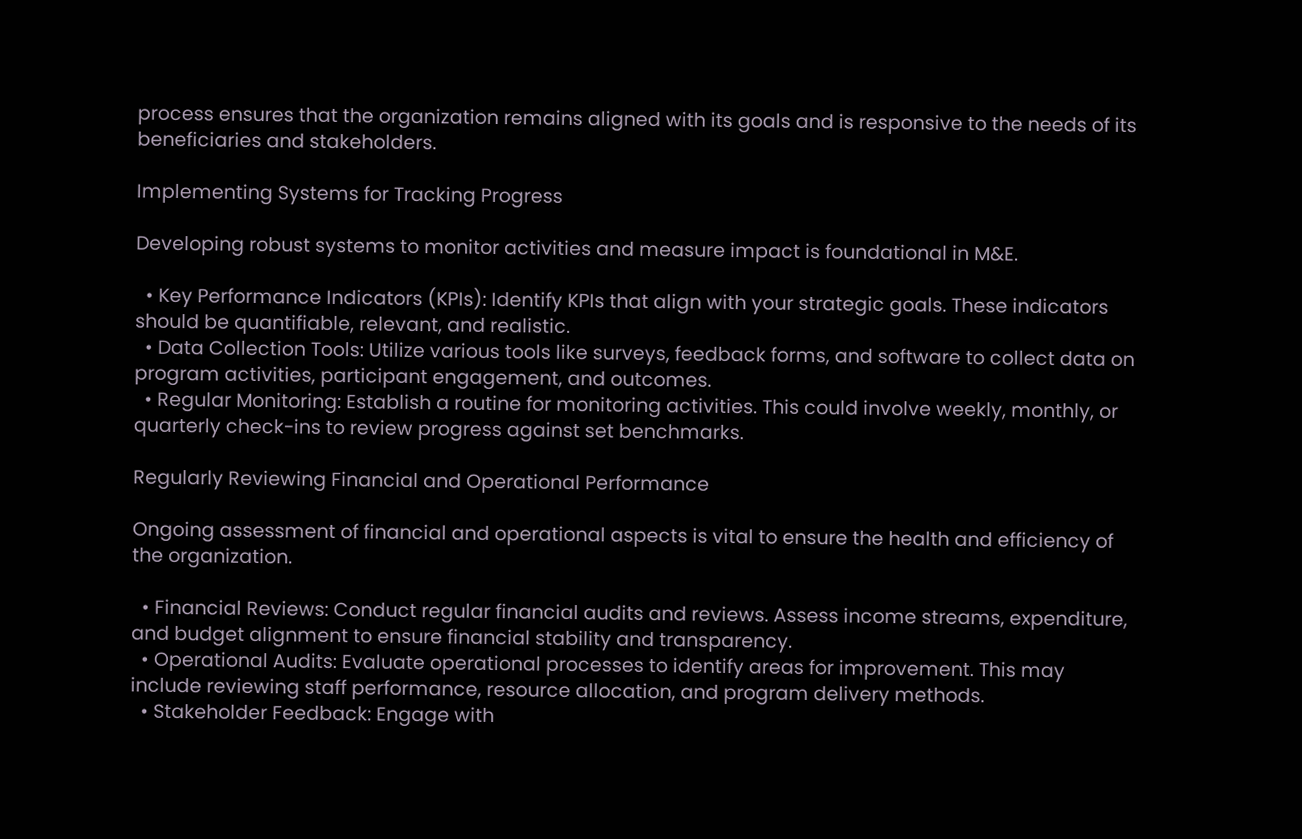process ensures that the organization remains aligned with its goals and is responsive to the needs of its beneficiaries and stakeholders.

Implementing Systems for Tracking Progress

Developing robust systems to monitor activities and measure impact is foundational in M&E.

  • Key Performance Indicators (KPIs): Identify KPIs that align with your strategic goals. These indicators should be quantifiable, relevant, and realistic.
  • Data Collection Tools: Utilize various tools like surveys, feedback forms, and software to collect data on program activities, participant engagement, and outcomes.
  • Regular Monitoring: Establish a routine for monitoring activities. This could involve weekly, monthly, or quarterly check-ins to review progress against set benchmarks.

Regularly Reviewing Financial and Operational Performance

Ongoing assessment of financial and operational aspects is vital to ensure the health and efficiency of the organization.

  • Financial Reviews: Conduct regular financial audits and reviews. Assess income streams, expenditure, and budget alignment to ensure financial stability and transparency.
  • Operational Audits: Evaluate operational processes to identify areas for improvement. This may include reviewing staff performance, resource allocation, and program delivery methods.
  • Stakeholder Feedback: Engage with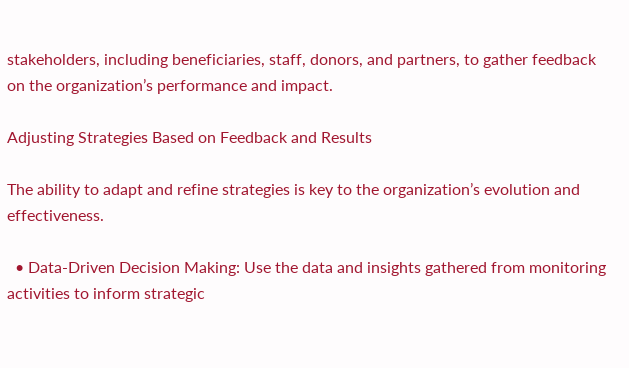stakeholders, including beneficiaries, staff, donors, and partners, to gather feedback on the organization’s performance and impact.

Adjusting Strategies Based on Feedback and Results

The ability to adapt and refine strategies is key to the organization’s evolution and effectiveness.

  • Data-Driven Decision Making: Use the data and insights gathered from monitoring activities to inform strategic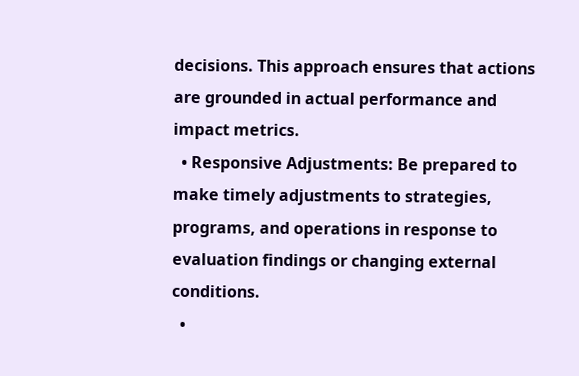decisions. This approach ensures that actions are grounded in actual performance and impact metrics.
  • Responsive Adjustments: Be prepared to make timely adjustments to strategies, programs, and operations in response to evaluation findings or changing external conditions.
  •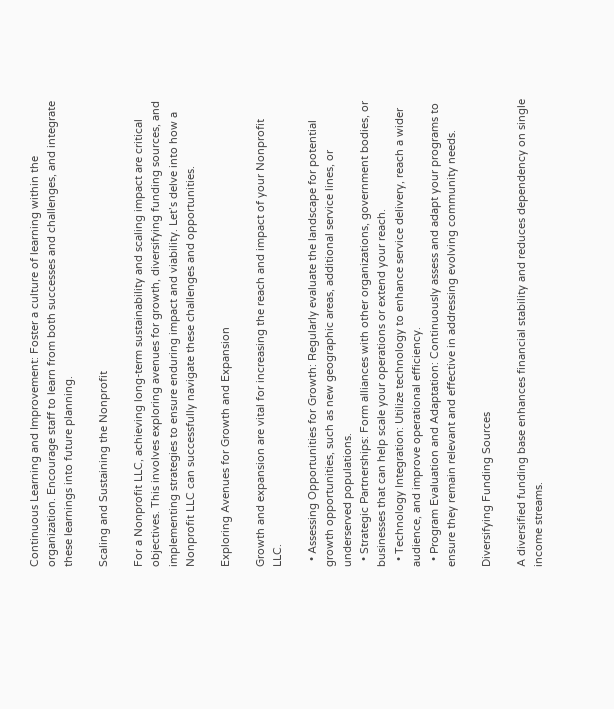Continuous Learning and Improvement: Foster a culture of learning within the organization. Encourage staff to learn from both successes and challenges, and integrate these learnings into future planning.

Scaling and Sustaining the Nonprofit

For a Nonprofit LLC, achieving long-term sustainability and scaling impact are critical objectives. This involves exploring avenues for growth, diversifying funding sources, and implementing strategies to ensure enduring impact and viability. Let’s delve into how a Nonprofit LLC can successfully navigate these challenges and opportunities.

Exploring Avenues for Growth and Expansion

Growth and expansion are vital for increasing the reach and impact of your Nonprofit LLC.

  • Assessing Opportunities for Growth: Regularly evaluate the landscape for potential growth opportunities, such as new geographic areas, additional service lines, or underserved populations.
  • Strategic Partnerships: Form alliances with other organizations, government bodies, or businesses that can help scale your operations or extend your reach.
  • Technology Integration: Utilize technology to enhance service delivery, reach a wider audience, and improve operational efficiency.
  • Program Evaluation and Adaptation: Continuously assess and adapt your programs to ensure they remain relevant and effective in addressing evolving community needs.

Diversifying Funding Sources

A diversified funding base enhances financial stability and reduces dependency on single income streams.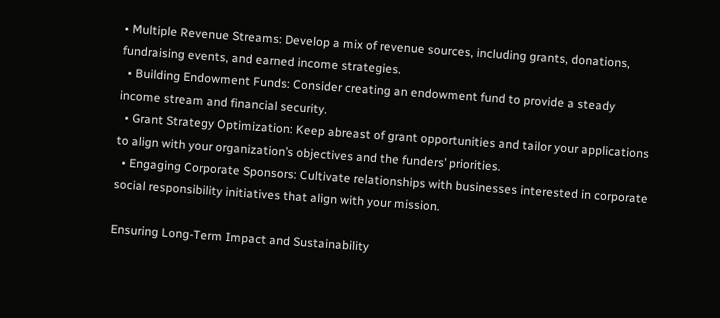• Multiple Revenue Streams: Develop a mix of revenue sources, including grants, donations, fundraising events, and earned income strategies.
  • Building Endowment Funds: Consider creating an endowment fund to provide a steady income stream and financial security.
  • Grant Strategy Optimization: Keep abreast of grant opportunities and tailor your applications to align with your organization’s objectives and the funders’ priorities.
  • Engaging Corporate Sponsors: Cultivate relationships with businesses interested in corporate social responsibility initiatives that align with your mission.

Ensuring Long-Term Impact and Sustainability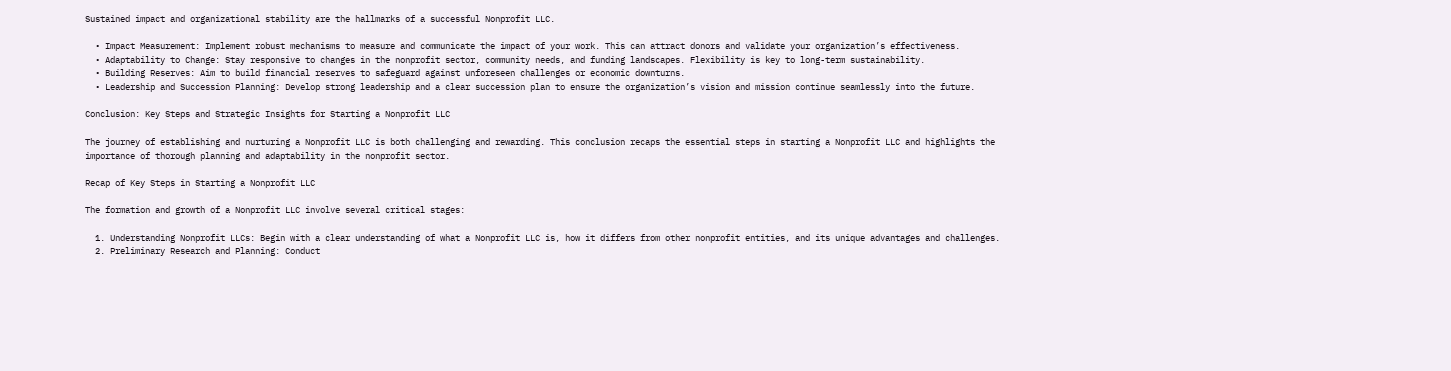Sustained impact and organizational stability are the hallmarks of a successful Nonprofit LLC.

  • Impact Measurement: Implement robust mechanisms to measure and communicate the impact of your work. This can attract donors and validate your organization’s effectiveness.
  • Adaptability to Change: Stay responsive to changes in the nonprofit sector, community needs, and funding landscapes. Flexibility is key to long-term sustainability.
  • Building Reserves: Aim to build financial reserves to safeguard against unforeseen challenges or economic downturns.
  • Leadership and Succession Planning: Develop strong leadership and a clear succession plan to ensure the organization’s vision and mission continue seamlessly into the future.

Conclusion: Key Steps and Strategic Insights for Starting a Nonprofit LLC

The journey of establishing and nurturing a Nonprofit LLC is both challenging and rewarding. This conclusion recaps the essential steps in starting a Nonprofit LLC and highlights the importance of thorough planning and adaptability in the nonprofit sector.

Recap of Key Steps in Starting a Nonprofit LLC

The formation and growth of a Nonprofit LLC involve several critical stages:

  1. Understanding Nonprofit LLCs: Begin with a clear understanding of what a Nonprofit LLC is, how it differs from other nonprofit entities, and its unique advantages and challenges.
  2. Preliminary Research and Planning: Conduct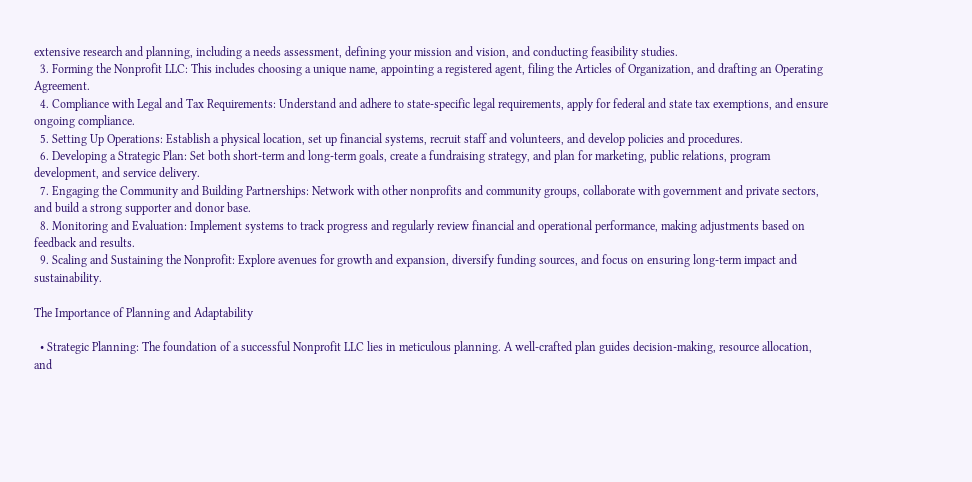extensive research and planning, including a needs assessment, defining your mission and vision, and conducting feasibility studies.
  3. Forming the Nonprofit LLC: This includes choosing a unique name, appointing a registered agent, filing the Articles of Organization, and drafting an Operating Agreement.
  4. Compliance with Legal and Tax Requirements: Understand and adhere to state-specific legal requirements, apply for federal and state tax exemptions, and ensure ongoing compliance.
  5. Setting Up Operations: Establish a physical location, set up financial systems, recruit staff and volunteers, and develop policies and procedures.
  6. Developing a Strategic Plan: Set both short-term and long-term goals, create a fundraising strategy, and plan for marketing, public relations, program development, and service delivery.
  7. Engaging the Community and Building Partnerships: Network with other nonprofits and community groups, collaborate with government and private sectors, and build a strong supporter and donor base.
  8. Monitoring and Evaluation: Implement systems to track progress and regularly review financial and operational performance, making adjustments based on feedback and results.
  9. Scaling and Sustaining the Nonprofit: Explore avenues for growth and expansion, diversify funding sources, and focus on ensuring long-term impact and sustainability.

The Importance of Planning and Adaptability

  • Strategic Planning: The foundation of a successful Nonprofit LLC lies in meticulous planning. A well-crafted plan guides decision-making, resource allocation, and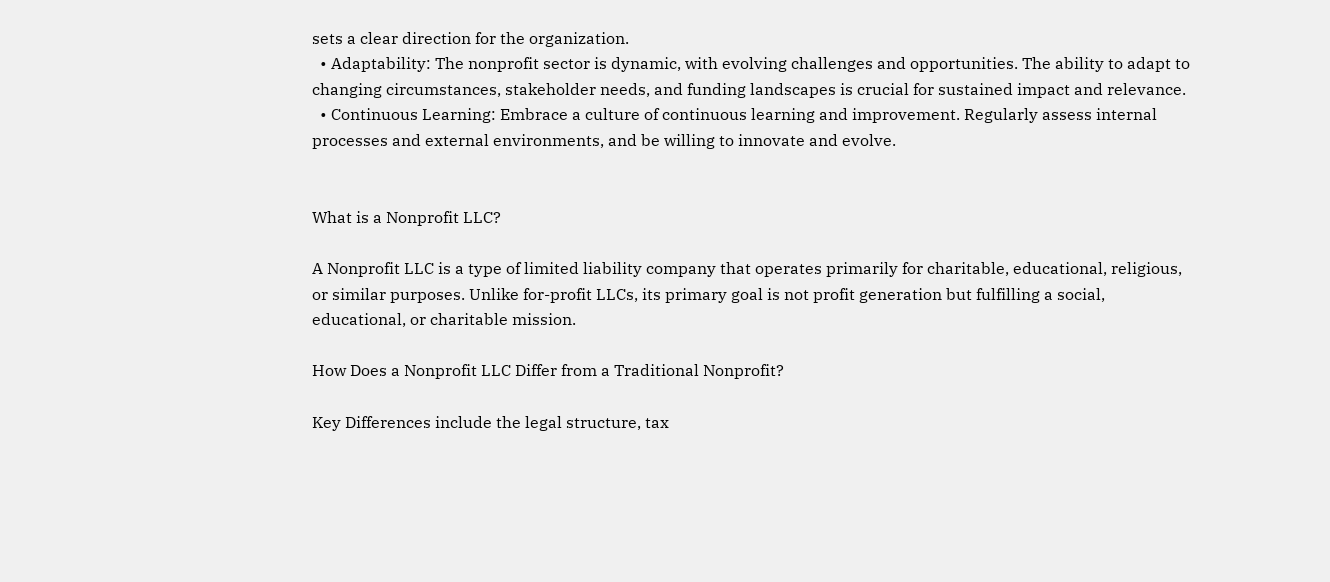sets a clear direction for the organization.
  • Adaptability: The nonprofit sector is dynamic, with evolving challenges and opportunities. The ability to adapt to changing circumstances, stakeholder needs, and funding landscapes is crucial for sustained impact and relevance.
  • Continuous Learning: Embrace a culture of continuous learning and improvement. Regularly assess internal processes and external environments, and be willing to innovate and evolve.


What is a Nonprofit LLC?

A Nonprofit LLC is a type of limited liability company that operates primarily for charitable, educational, religious, or similar purposes. Unlike for-profit LLCs, its primary goal is not profit generation but fulfilling a social, educational, or charitable mission.

How Does a Nonprofit LLC Differ from a Traditional Nonprofit?

Key Differences include the legal structure, tax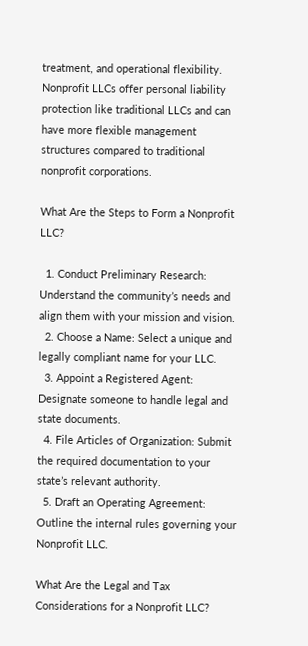treatment, and operational flexibility. Nonprofit LLCs offer personal liability protection like traditional LLCs and can have more flexible management structures compared to traditional nonprofit corporations.

What Are the Steps to Form a Nonprofit LLC?

  1. Conduct Preliminary Research: Understand the community’s needs and align them with your mission and vision.
  2. Choose a Name: Select a unique and legally compliant name for your LLC.
  3. Appoint a Registered Agent: Designate someone to handle legal and state documents.
  4. File Articles of Organization: Submit the required documentation to your state’s relevant authority.
  5. Draft an Operating Agreement: Outline the internal rules governing your Nonprofit LLC.

What Are the Legal and Tax Considerations for a Nonprofit LLC?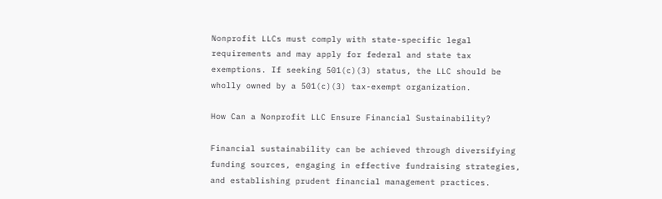Nonprofit LLCs must comply with state-specific legal requirements and may apply for federal and state tax exemptions. If seeking 501(c)(3) status, the LLC should be wholly owned by a 501(c)(3) tax-exempt organization.

How Can a Nonprofit LLC Ensure Financial Sustainability?

Financial sustainability can be achieved through diversifying funding sources, engaging in effective fundraising strategies, and establishing prudent financial management practices.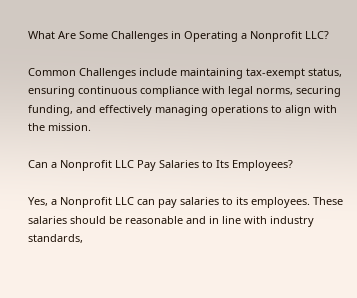What Are Some Challenges in Operating a Nonprofit LLC?

Common Challenges include maintaining tax-exempt status, ensuring continuous compliance with legal norms, securing funding, and effectively managing operations to align with the mission.

Can a Nonprofit LLC Pay Salaries to Its Employees?

Yes, a Nonprofit LLC can pay salaries to its employees. These salaries should be reasonable and in line with industry standards,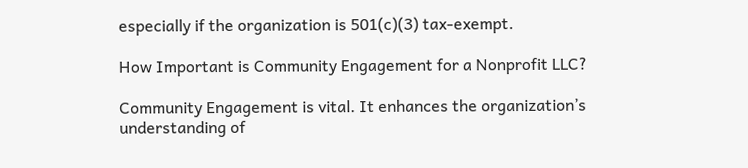especially if the organization is 501(c)(3) tax-exempt.

How Important is Community Engagement for a Nonprofit LLC?

Community Engagement is vital. It enhances the organization’s understanding of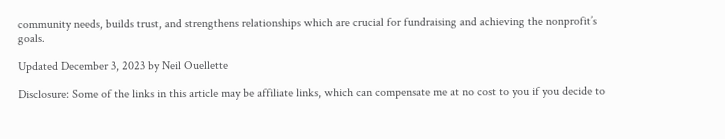community needs, builds trust, and strengthens relationships which are crucial for fundraising and achieving the nonprofit’s goals.

Updated December 3, 2023 by Neil Ouellette

Disclosure: Some of the links in this article may be affiliate links, which can compensate me at no cost to you if you decide to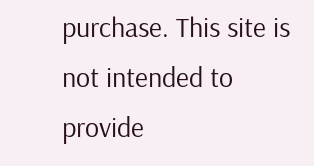purchase. This site is not intended to provide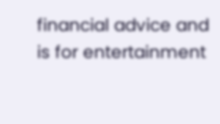financial advice and is for entertainment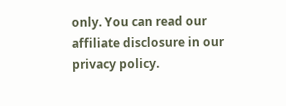only. You can read our affiliate disclosure in our privacy policy.